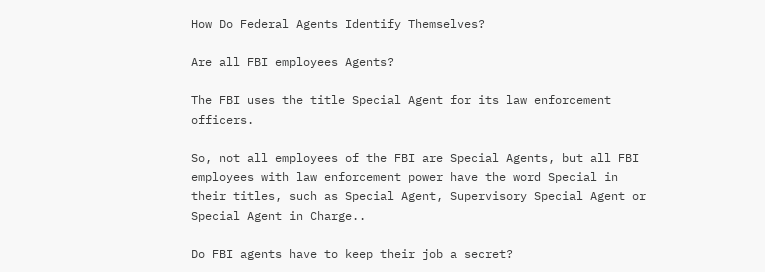How Do Federal Agents Identify Themselves?

Are all FBI employees Agents?

The FBI uses the title Special Agent for its law enforcement officers.

So, not all employees of the FBI are Special Agents, but all FBI employees with law enforcement power have the word Special in their titles, such as Special Agent, Supervisory Special Agent or Special Agent in Charge..

Do FBI agents have to keep their job a secret?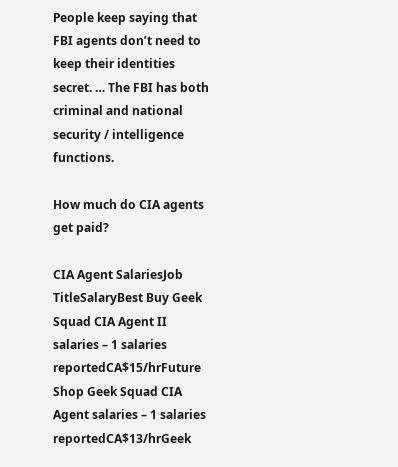People keep saying that FBI agents don’t need to keep their identities secret. … The FBI has both criminal and national security / intelligence functions.

How much do CIA agents get paid?

CIA Agent SalariesJob TitleSalaryBest Buy Geek Squad CIA Agent II salaries – 1 salaries reportedCA$15/hrFuture Shop Geek Squad CIA Agent salaries – 1 salaries reportedCA$13/hrGeek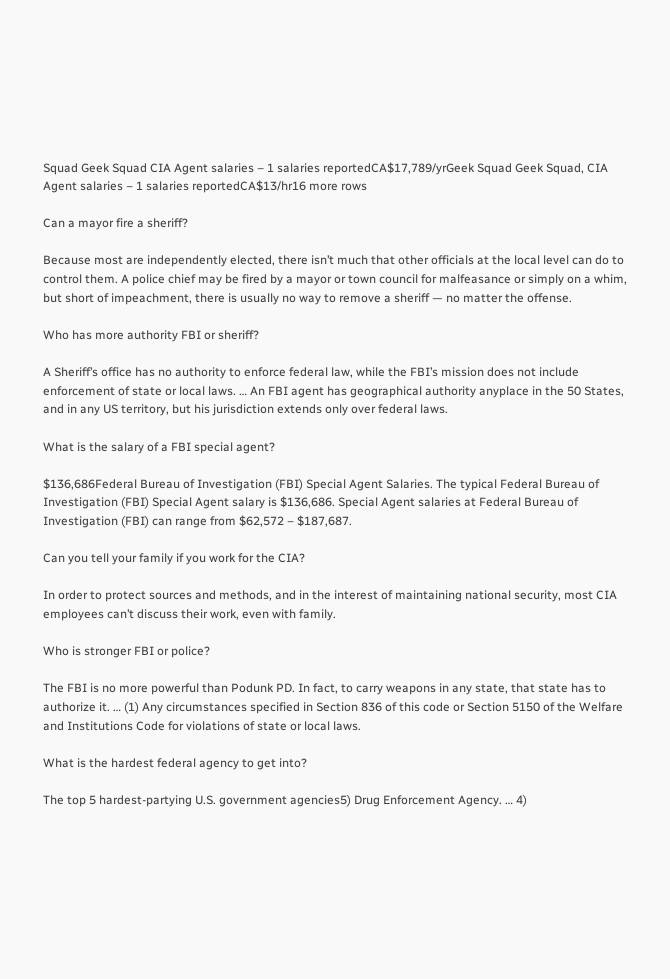Squad Geek Squad CIA Agent salaries – 1 salaries reportedCA$17,789/yrGeek Squad Geek Squad, CIA Agent salaries – 1 salaries reportedCA$13/hr16 more rows

Can a mayor fire a sheriff?

Because most are independently elected, there isn’t much that other officials at the local level can do to control them. A police chief may be fired by a mayor or town council for malfeasance or simply on a whim, but short of impeachment, there is usually no way to remove a sheriff — no matter the offense.

Who has more authority FBI or sheriff?

A Sheriff’s office has no authority to enforce federal law, while the FBI’s mission does not include enforcement of state or local laws. … An FBI agent has geographical authority anyplace in the 50 States, and in any US territory, but his jurisdiction extends only over federal laws.

What is the salary of a FBI special agent?

$136,686Federal Bureau of Investigation (FBI) Special Agent Salaries. The typical Federal Bureau of Investigation (FBI) Special Agent salary is $136,686. Special Agent salaries at Federal Bureau of Investigation (FBI) can range from $62,572 – $187,687.

Can you tell your family if you work for the CIA?

In order to protect sources and methods, and in the interest of maintaining national security, most CIA employees can’t discuss their work, even with family.

Who is stronger FBI or police?

The FBI is no more powerful than Podunk PD. In fact, to carry weapons in any state, that state has to authorize it. … (1) Any circumstances specified in Section 836 of this code or Section 5150 of the Welfare and Institutions Code for violations of state or local laws.

What is the hardest federal agency to get into?

The top 5 hardest-partying U.S. government agencies5) Drug Enforcement Agency. … 4)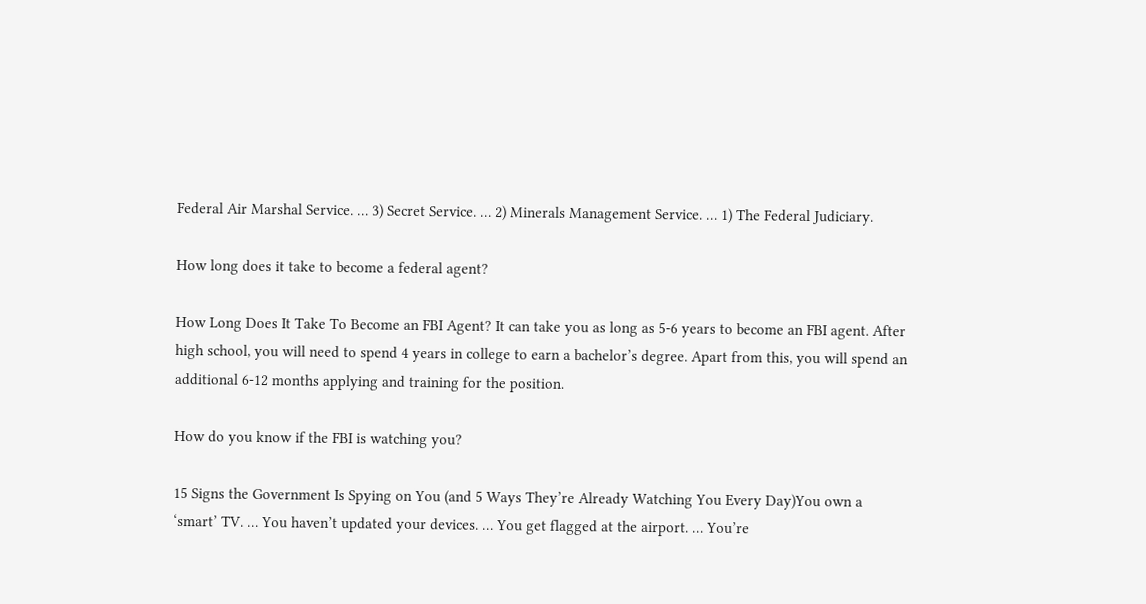Federal Air Marshal Service. … 3) Secret Service. … 2) Minerals Management Service. … 1) The Federal Judiciary.

How long does it take to become a federal agent?

How Long Does It Take To Become an FBI Agent? It can take you as long as 5-6 years to become an FBI agent. After high school, you will need to spend 4 years in college to earn a bachelor’s degree. Apart from this, you will spend an additional 6-12 months applying and training for the position.

How do you know if the FBI is watching you?

15 Signs the Government Is Spying on You (and 5 Ways They’re Already Watching You Every Day)You own a ‘smart’ TV. … You haven’t updated your devices. … You get flagged at the airport. … You’re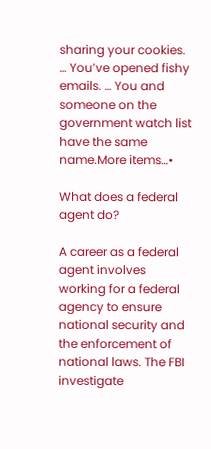sharing your cookies. … You’ve opened fishy emails. … You and someone on the government watch list have the same name.More items…•

What does a federal agent do?

A career as a federal agent involves working for a federal agency to ensure national security and the enforcement of national laws. The FBI investigate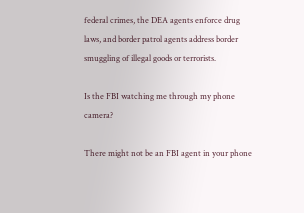federal crimes, the DEA agents enforce drug laws, and border patrol agents address border smuggling of illegal goods or terrorists.

Is the FBI watching me through my phone camera?

There might not be an FBI agent in your phone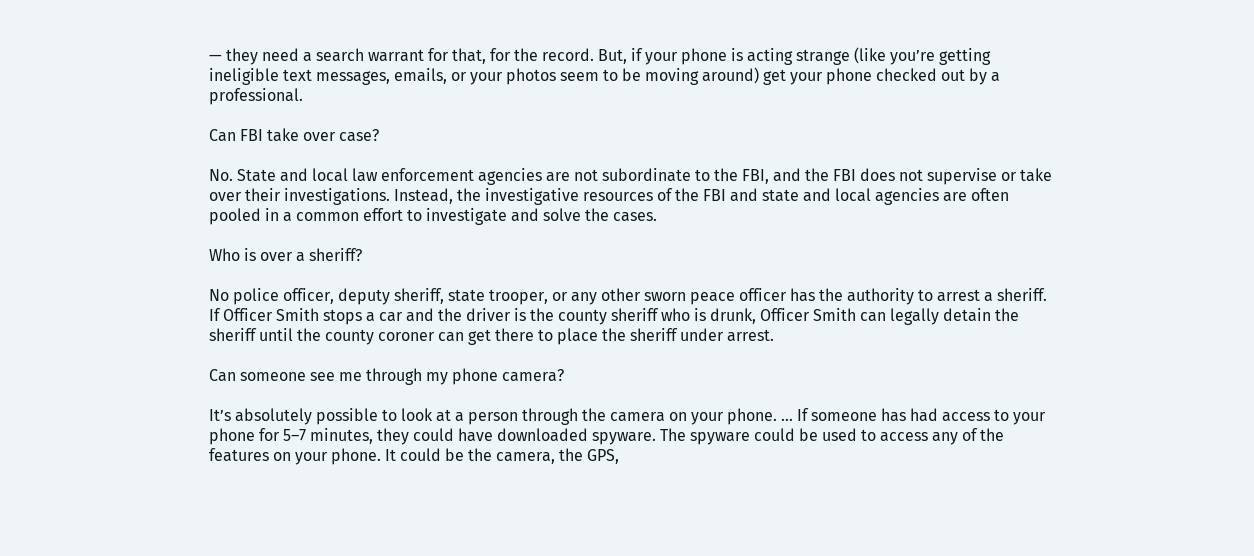— they need a search warrant for that, for the record. But, if your phone is acting strange (like you’re getting ineligible text messages, emails, or your photos seem to be moving around) get your phone checked out by a professional.

Can FBI take over case?

No. State and local law enforcement agencies are not subordinate to the FBI, and the FBI does not supervise or take over their investigations. Instead, the investigative resources of the FBI and state and local agencies are often pooled in a common effort to investigate and solve the cases.

Who is over a sheriff?

No police officer, deputy sheriff, state trooper, or any other sworn peace officer has the authority to arrest a sheriff. If Officer Smith stops a car and the driver is the county sheriff who is drunk, Officer Smith can legally detain the sheriff until the county coroner can get there to place the sheriff under arrest.

Can someone see me through my phone camera?

It’s absolutely possible to look at a person through the camera on your phone. … If someone has had access to your phone for 5–7 minutes, they could have downloaded spyware. The spyware could be used to access any of the features on your phone. It could be the camera, the GPS,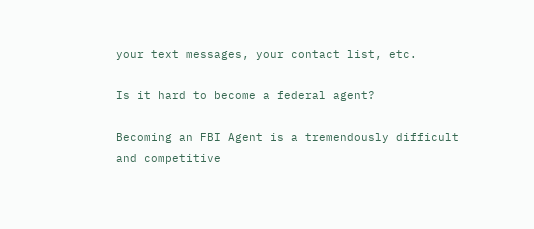your text messages, your contact list, etc.

Is it hard to become a federal agent?

Becoming an FBI Agent is a tremendously difficult and competitive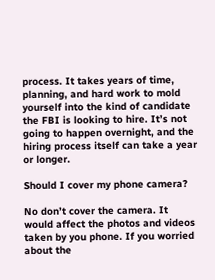process. It takes years of time, planning, and hard work to mold yourself into the kind of candidate the FBI is looking to hire. It’s not going to happen overnight, and the hiring process itself can take a year or longer.

Should I cover my phone camera?

No don’t cover the camera. It would affect the photos and videos taken by you phone. If you worried about the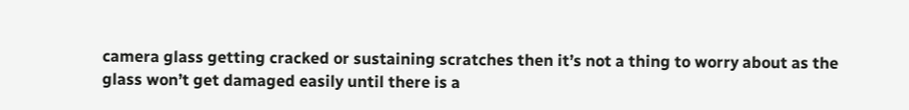camera glass getting cracked or sustaining scratches then it’s not a thing to worry about as the glass won’t get damaged easily until there is a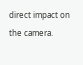direct impact on the camera.